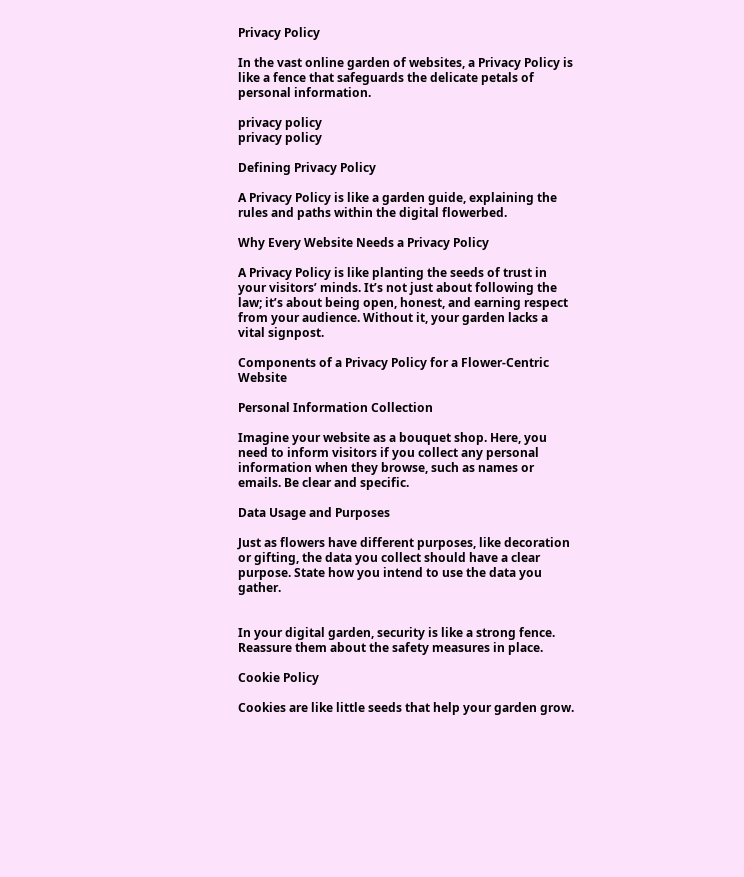Privacy Policy

In the vast online garden of websites, a Privacy Policy is like a fence that safeguards the delicate petals of personal information.

privacy policy
privacy policy

Defining Privacy Policy

A Privacy Policy is like a garden guide, explaining the rules and paths within the digital flowerbed.

Why Every Website Needs a Privacy Policy

A Privacy Policy is like planting the seeds of trust in your visitors’ minds. It’s not just about following the law; it’s about being open, honest, and earning respect from your audience. Without it, your garden lacks a vital signpost.

Components of a Privacy Policy for a Flower-Centric Website

Personal Information Collection

Imagine your website as a bouquet shop. Here, you need to inform visitors if you collect any personal information when they browse, such as names or emails. Be clear and specific.

Data Usage and Purposes

Just as flowers have different purposes, like decoration or gifting, the data you collect should have a clear purpose. State how you intend to use the data you gather.


In your digital garden, security is like a strong fence.  Reassure them about the safety measures in place.

Cookie Policy

Cookies are like little seeds that help your garden grow.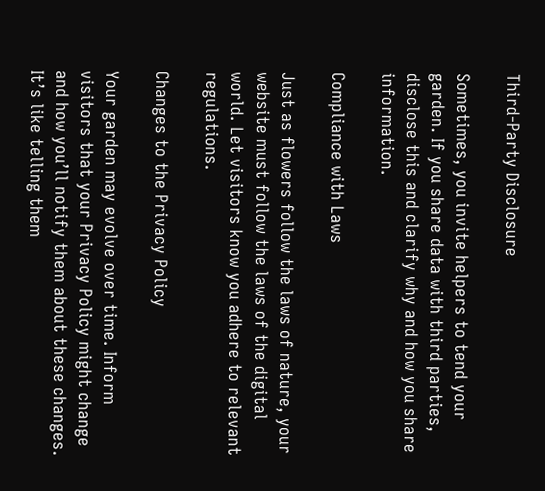Third-Party Disclosure

Sometimes, you invite helpers to tend your garden. If you share data with third parties, disclose this and clarify why and how you share information.

Compliance with Laws

Just as flowers follow the laws of nature, your website must follow the laws of the digital world. Let visitors know you adhere to relevant regulations.

Changes to the Privacy Policy

Your garden may evolve over time. Inform visitors that your Privacy Policy might change and how you’ll notify them about these changes. It’s like telling them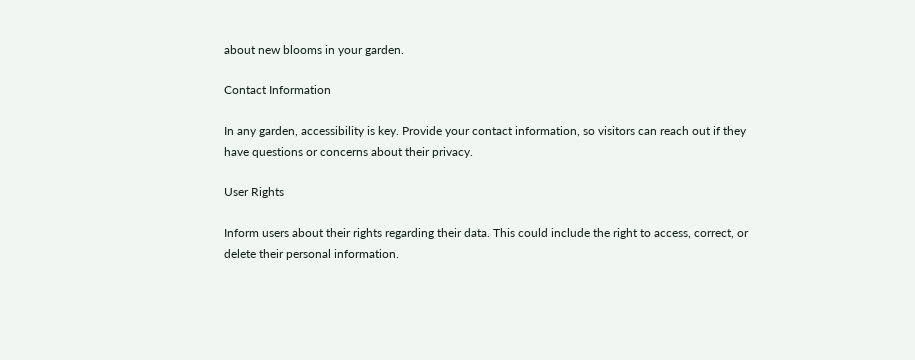about new blooms in your garden.

Contact Information

In any garden, accessibility is key. Provide your contact information, so visitors can reach out if they have questions or concerns about their privacy.

User Rights

Inform users about their rights regarding their data. This could include the right to access, correct, or delete their personal information.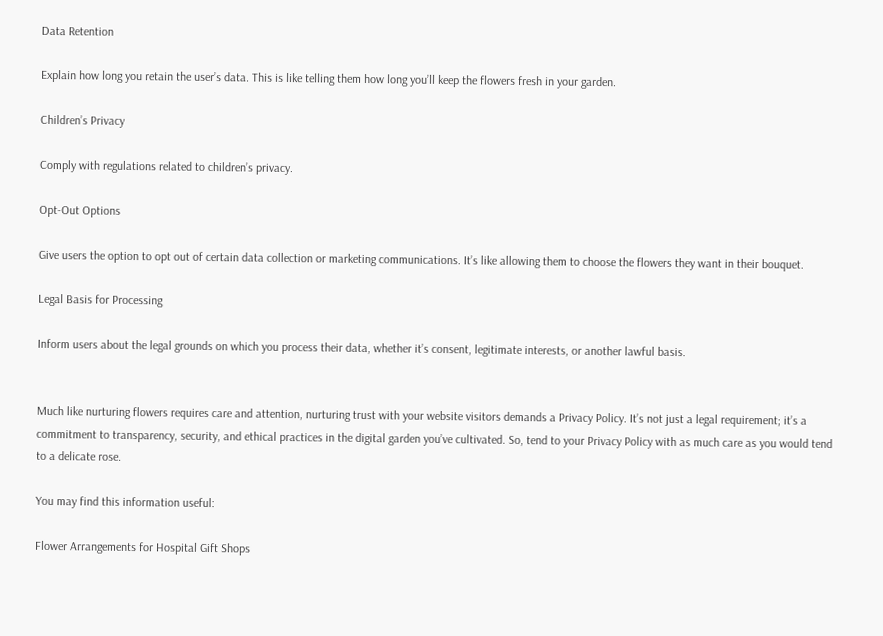Data Retention

Explain how long you retain the user’s data. This is like telling them how long you’ll keep the flowers fresh in your garden.

Children’s Privacy

Comply with regulations related to children’s privacy.

Opt-Out Options

Give users the option to opt out of certain data collection or marketing communications. It’s like allowing them to choose the flowers they want in their bouquet.

Legal Basis for Processing

Inform users about the legal grounds on which you process their data, whether it’s consent, legitimate interests, or another lawful basis.


Much like nurturing flowers requires care and attention, nurturing trust with your website visitors demands a Privacy Policy. It’s not just a legal requirement; it’s a commitment to transparency, security, and ethical practices in the digital garden you’ve cultivated. So, tend to your Privacy Policy with as much care as you would tend to a delicate rose.

You may find this information useful:

Flower Arrangements for Hospital Gift Shops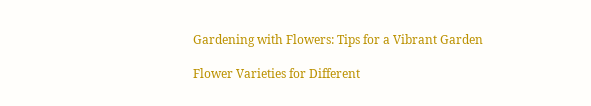Gardening with Flowers: Tips for a Vibrant Garden

Flower Varieties for Different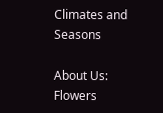Climates and Seasons

About Us: Flowers